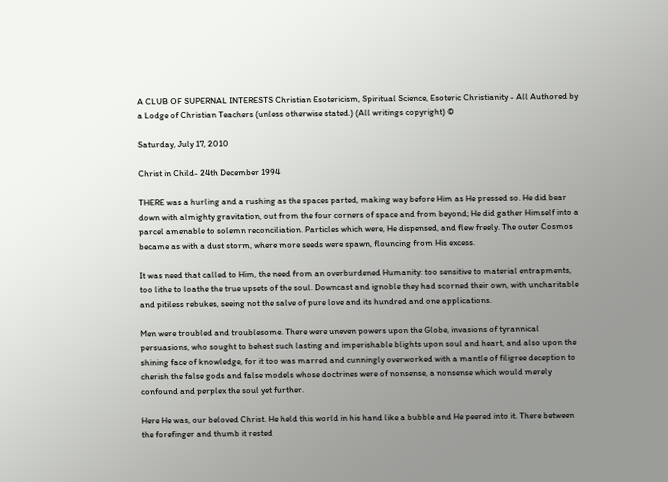A CLUB OF SUPERNAL INTERESTS Christian Esotericism, Spiritual Science, Esoteric Christianity - All Authored by a Lodge of Christian Teachers (unless otherwise stated.) (All writings copyright) ©

Saturday, July 17, 2010

Christ in Child- 24th December 1994

THERE was a hurling and a rushing as the spaces parted, making way before Him as He pressed so. He did bear down with almighty gravitation, out from the four corners of space and from beyond; He did gather Himself into a parcel amenable to solemn reconciliation. Particles which were, He dispensed, and flew freely. The outer Cosmos became as with a dust storm, where more seeds were spawn, flouncing from His excess.

It was need that called to Him, the need from an overburdened Humanity: too sensitive to material entrapments, too lithe to loathe the true upsets of the soul. Downcast and ignoble they had scorned their own, with uncharitable and pitiless rebukes, seeing not the salve of pure love and its hundred and one applications.

Men were troubled and troublesome. There were uneven powers upon the Globe, invasions of tyrannical persuasions, who sought to behest such lasting and imperishable blights upon soul and heart, and also upon the shining face of knowledge, for it too was marred and cunningly overworked with a mantle of filigree deception to cherish the false gods and false models whose doctrines were of nonsense, a nonsense which would merely confound and perplex the soul yet further.

Here He was, our beloved Christ. He held this world in his hand like a bubble and He peered into it. There between the forefinger and thumb it rested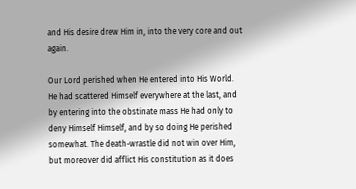and His desire drew Him in, into the very core and out again.

Our Lord perished when He entered into His World. He had scattered Himself everywhere at the last, and by entering into the obstinate mass He had only to deny Himself Himself, and by so doing He perished somewhat. The death-wrastle did not win over Him, but moreover did afflict His constitution as it does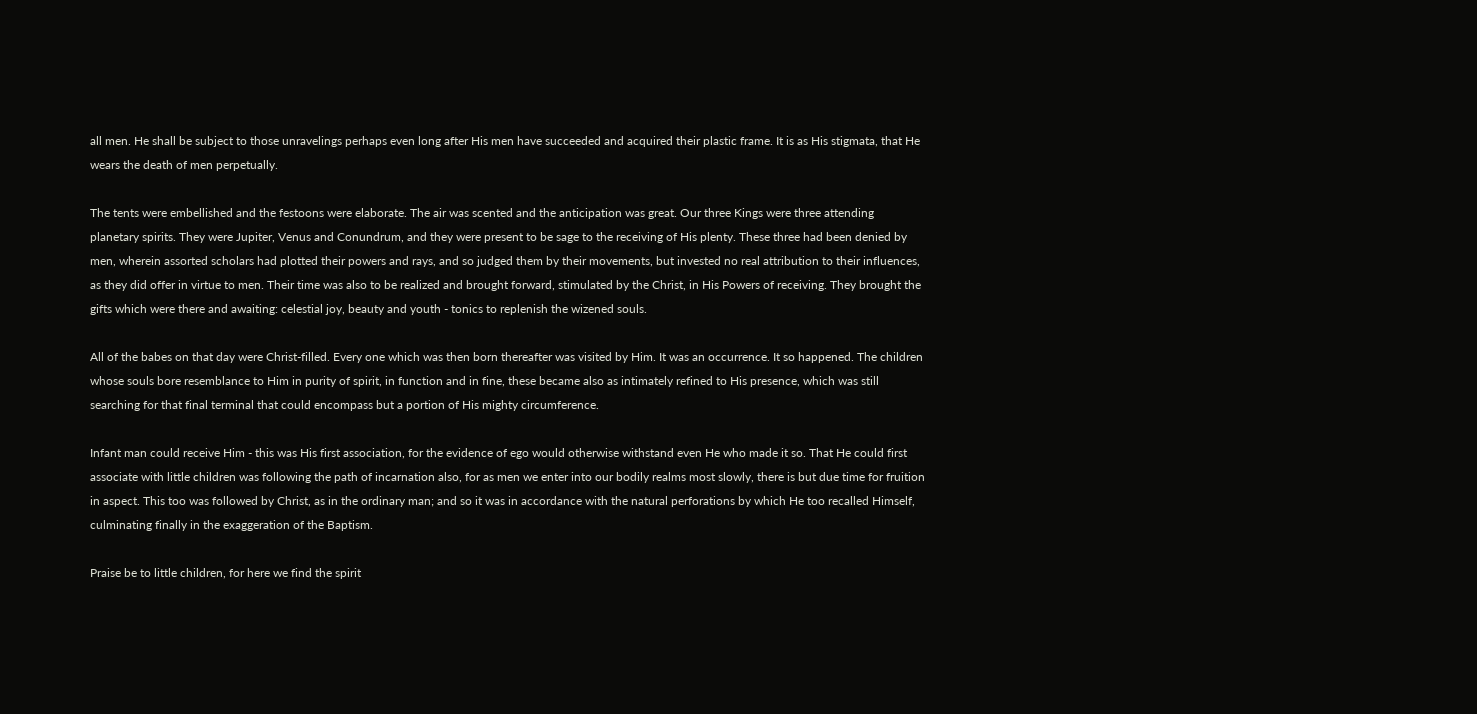all men. He shall be subject to those unravelings perhaps even long after His men have succeeded and acquired their plastic frame. It is as His stigmata, that He wears the death of men perpetually.

The tents were embellished and the festoons were elaborate. The air was scented and the anticipation was great. Our three Kings were three attending planetary spirits. They were Jupiter, Venus and Conundrum, and they were present to be sage to the receiving of His plenty. These three had been denied by men, wherein assorted scholars had plotted their powers and rays, and so judged them by their movements, but invested no real attribution to their influences, as they did offer in virtue to men. Their time was also to be realized and brought forward, stimulated by the Christ, in His Powers of receiving. They brought the gifts which were there and awaiting: celestial joy, beauty and youth - tonics to replenish the wizened souls.

All of the babes on that day were Christ-filled. Every one which was then born thereafter was visited by Him. It was an occurrence. It so happened. The children whose souls bore resemblance to Him in purity of spirit, in function and in fine, these became also as intimately refined to His presence, which was still searching for that final terminal that could encompass but a portion of His mighty circumference.

Infant man could receive Him - this was His first association, for the evidence of ego would otherwise withstand even He who made it so. That He could first associate with little children was following the path of incarnation also, for as men we enter into our bodily realms most slowly, there is but due time for fruition in aspect. This too was followed by Christ, as in the ordinary man; and so it was in accordance with the natural perforations by which He too recalled Himself, culminating finally in the exaggeration of the Baptism.

Praise be to little children, for here we find the spirit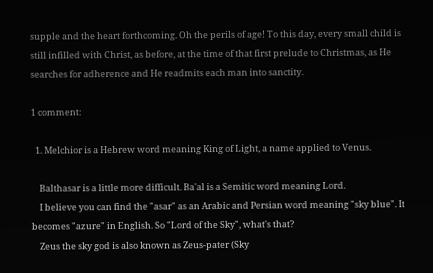supple and the heart forthcoming. Oh the perils of age! To this day, every small child is still infilled with Christ, as before, at the time of that first prelude to Christmas, as He searches for adherence and He readmits each man into sanctity.

1 comment:

  1. Melchior is a Hebrew word meaning King of Light, a name applied to Venus.

    Balthasar is a little more difficult. Ba'al is a Semitic word meaning Lord.
    I believe you can find the "asar" as an Arabic and Persian word meaning "sky blue". It becomes "azure" in English. So "Lord of the Sky", what's that?
    Zeus the sky god is also known as Zeus-pater (Sky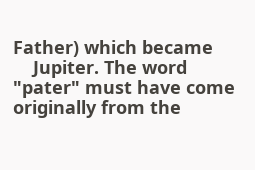Father) which became
    Jupiter. The word "pater" must have come originally from the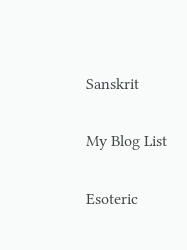Sanskrit


My Blog List


Esoteric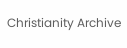Christianity Archive